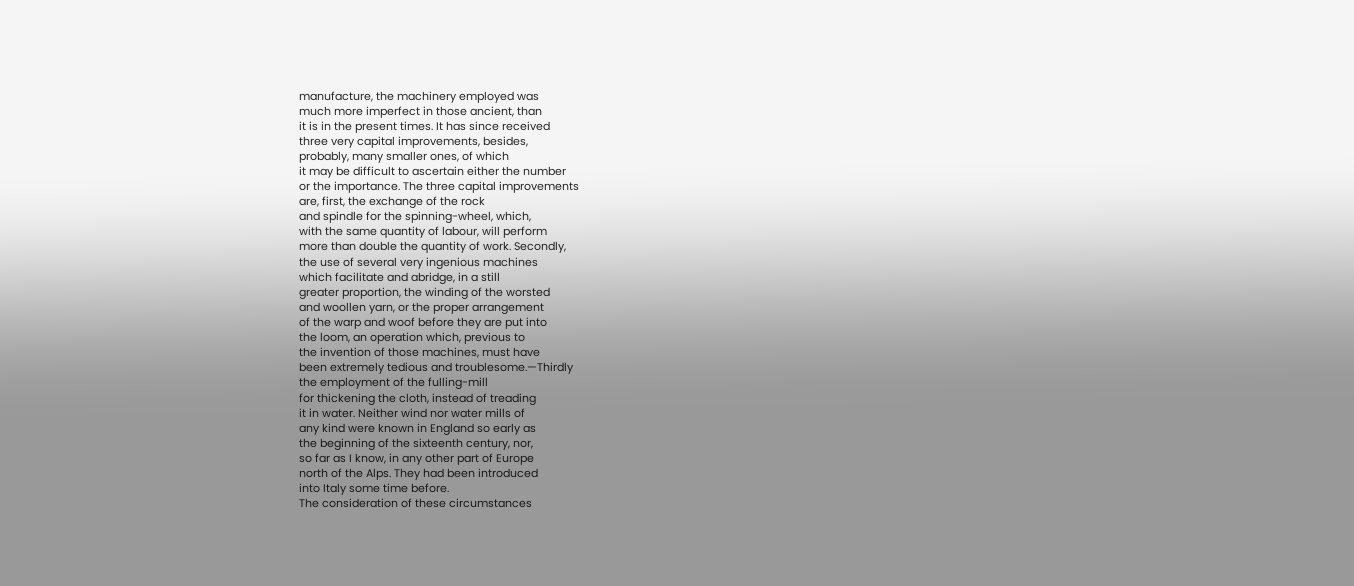manufacture, the machinery employed was
much more imperfect in those ancient, than
it is in the present times. It has since received
three very capital improvements, besides,
probably, many smaller ones, of which
it may be difficult to ascertain either the number
or the importance. The three capital improvements
are, first, the exchange of the rock
and spindle for the spinning-wheel, which,
with the same quantity of labour, will perform
more than double the quantity of work. Secondly,
the use of several very ingenious machines
which facilitate and abridge, in a still
greater proportion, the winding of the worsted
and woollen yarn, or the proper arrangement
of the warp and woof before they are put into
the loom, an operation which, previous to
the invention of those machines, must have
been extremely tedious and troublesome.—Thirdly
the employment of the fulling-mill
for thickening the cloth, instead of treading
it in water. Neither wind nor water mills of
any kind were known in England so early as
the beginning of the sixteenth century, nor,
so far as I know, in any other part of Europe
north of the Alps. They had been introduced
into Italy some time before.
The consideration of these circumstances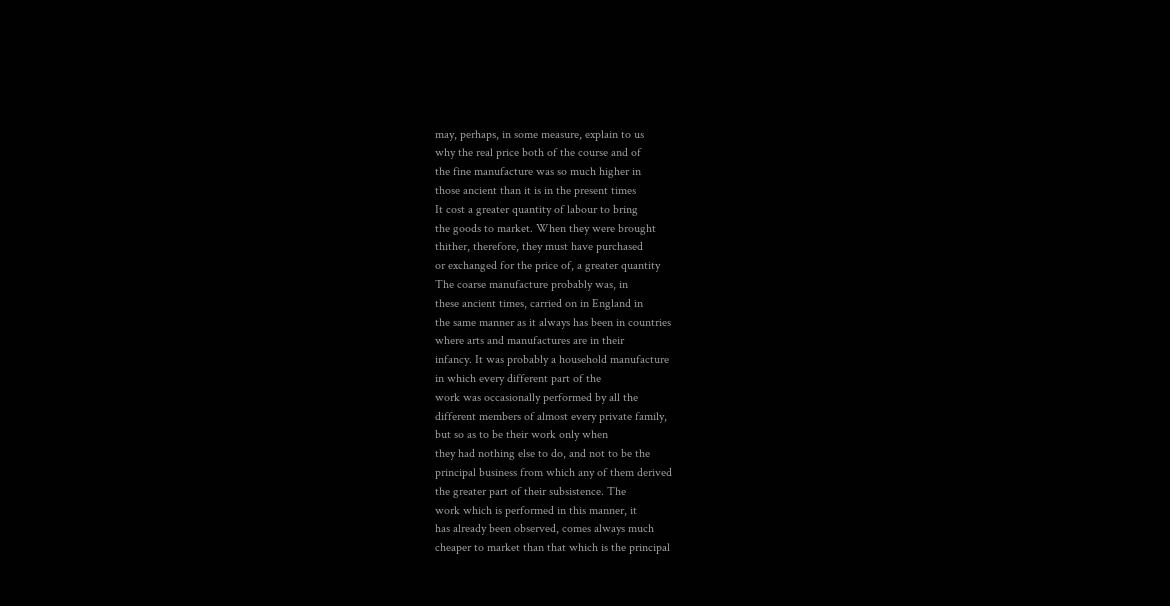may, perhaps, in some measure, explain to us
why the real price both of the course and of
the fine manufacture was so much higher in
those ancient than it is in the present times
It cost a greater quantity of labour to bring
the goods to market. When they were brought
thither, therefore, they must have purchased
or exchanged for the price of, a greater quantity
The coarse manufacture probably was, in
these ancient times, carried on in England in
the same manner as it always has been in countries
where arts and manufactures are in their
infancy. It was probably a household manufacture
in which every different part of the
work was occasionally performed by all the
different members of almost every private family,
but so as to be their work only when
they had nothing else to do, and not to be the
principal business from which any of them derived
the greater part of their subsistence. The
work which is performed in this manner, it
has already been observed, comes always much
cheaper to market than that which is the principal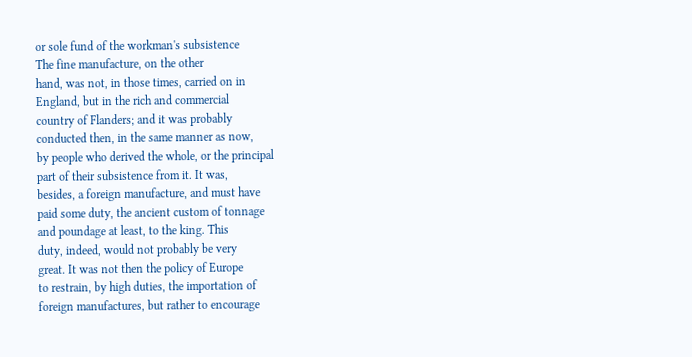or sole fund of the workman's subsistence
The fine manufacture, on the other
hand, was not, in those times, carried on in
England, but in the rich and commercial
country of Flanders; and it was probably
conducted then, in the same manner as now,
by people who derived the whole, or the principal
part of their subsistence from it. It was,
besides, a foreign manufacture, and must have
paid some duty, the ancient custom of tonnage
and poundage at least, to the king. This
duty, indeed, would not probably be very
great. It was not then the policy of Europe
to restrain, by high duties, the importation of
foreign manufactures, but rather to encourage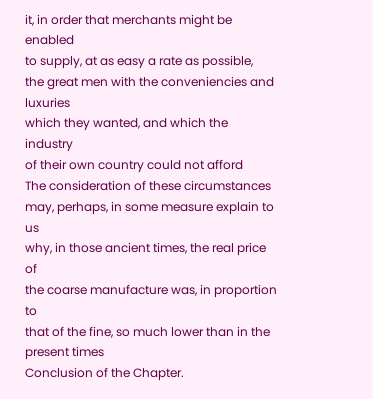it, in order that merchants might be enabled
to supply, at as easy a rate as possible,
the great men with the conveniencies and luxuries
which they wanted, and which the industry
of their own country could not afford
The consideration of these circumstances
may, perhaps, in some measure explain to us
why, in those ancient times, the real price of
the coarse manufacture was, in proportion to
that of the fine, so much lower than in the
present times
Conclusion of the Chapter.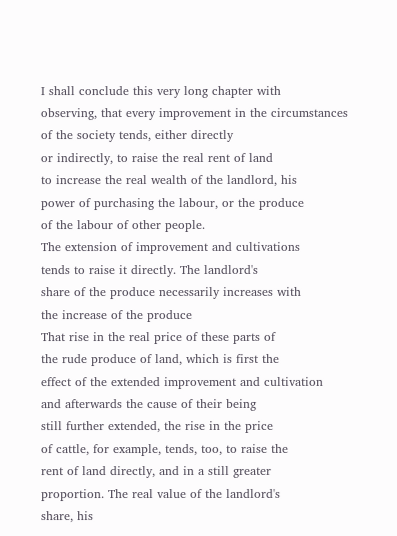I shall conclude this very long chapter with
observing, that every improvement in the circumstances
of the society tends, either directly
or indirectly, to raise the real rent of land
to increase the real wealth of the landlord, his
power of purchasing the labour, or the produce
of the labour of other people.
The extension of improvement and cultivations
tends to raise it directly. The landlord's
share of the produce necessarily increases with
the increase of the produce
That rise in the real price of these parts of
the rude produce of land, which is first the
effect of the extended improvement and cultivation
and afterwards the cause of their being
still further extended, the rise in the price
of cattle, for example, tends, too, to raise the
rent of land directly, and in a still greater
proportion. The real value of the landlord's
share, his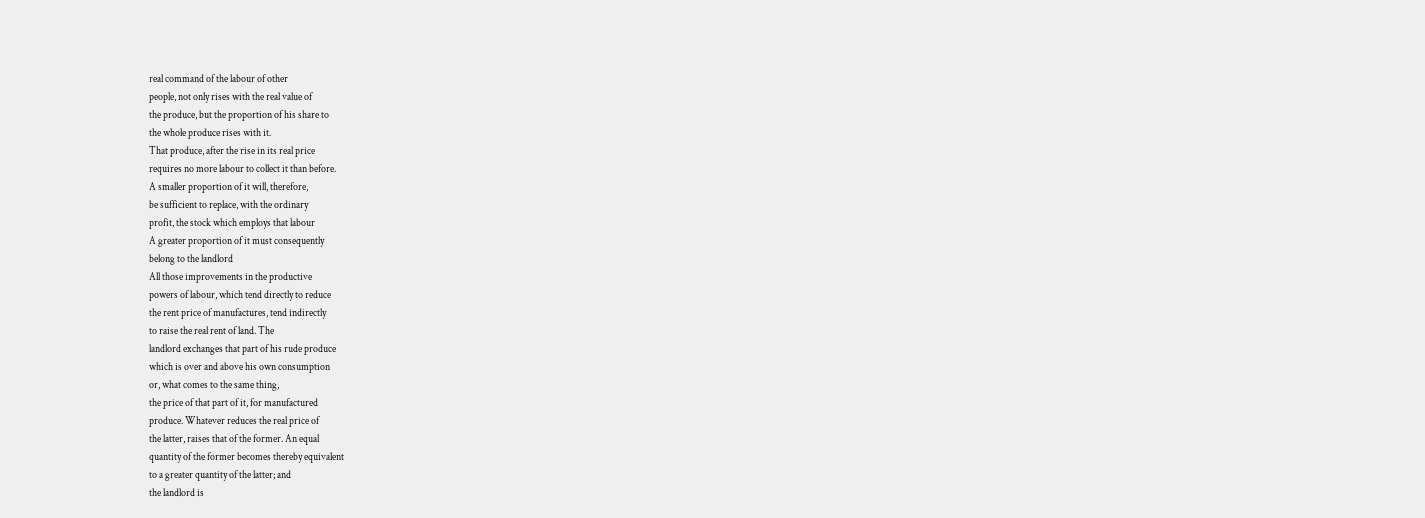real command of the labour of other
people, not only rises with the real value of
the produce, but the proportion of his share to
the whole produce rises with it.
That produce, after the rise in its real price
requires no more labour to collect it than before.
A smaller proportion of it will, therefore,
be sufficient to replace, with the ordinary
profit, the stock which employs that labour
A greater proportion of it must consequently
belong to the landlord
All those improvements in the productive
powers of labour, which tend directly to reduce
the rent price of manufactures, tend indirectly
to raise the real rent of land. The
landlord exchanges that part of his rude produce
which is over and above his own consumption
or, what comes to the same thing,
the price of that part of it, for manufactured
produce. Whatever reduces the real price of
the latter, raises that of the former. An equal
quantity of the former becomes thereby equivalent
to a greater quantity of the latter; and
the landlord is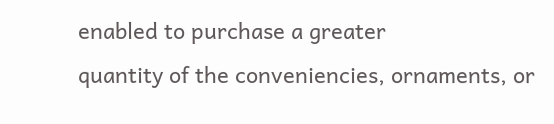enabled to purchase a greater
quantity of the conveniencies, ornaments, or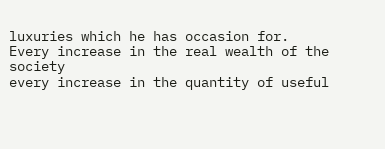luxuries which he has occasion for.
Every increase in the real wealth of the society
every increase in the quantity of useful